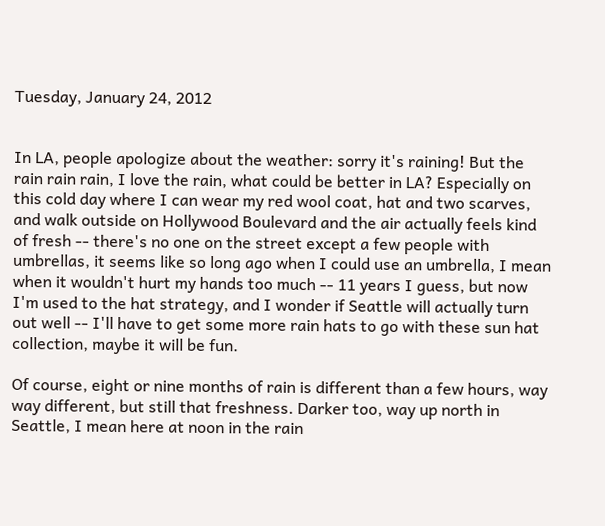Tuesday, January 24, 2012


In LA, people apologize about the weather: sorry it's raining! But the rain rain rain, I love the rain, what could be better in LA? Especially on this cold day where I can wear my red wool coat, hat and two scarves, and walk outside on Hollywood Boulevard and the air actually feels kind of fresh -- there's no one on the street except a few people with umbrellas, it seems like so long ago when I could use an umbrella, I mean when it wouldn't hurt my hands too much -- 11 years I guess, but now I'm used to the hat strategy, and I wonder if Seattle will actually turn out well -- I'll have to get some more rain hats to go with these sun hat collection, maybe it will be fun.

Of course, eight or nine months of rain is different than a few hours, way way different, but still that freshness. Darker too, way up north in Seattle, I mean here at noon in the rain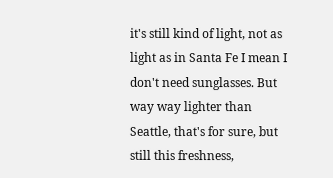it's still kind of light, not as light as in Santa Fe I mean I don't need sunglasses. But way way lighter than Seattle, that's for sure, but still this freshness,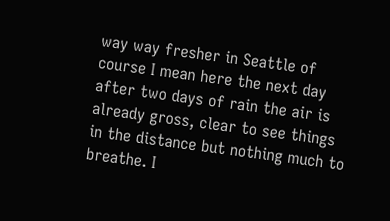way way fresher in Seattle of course I mean here the next day after two days of rain the air is already gross, clear to see things in the distance but nothing much to breathe. I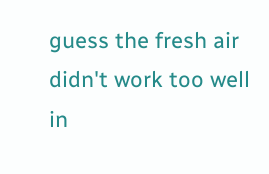guess the fresh air didn't work too well in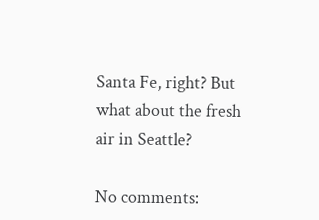Santa Fe, right? But what about the fresh air in Seattle?

No comments: